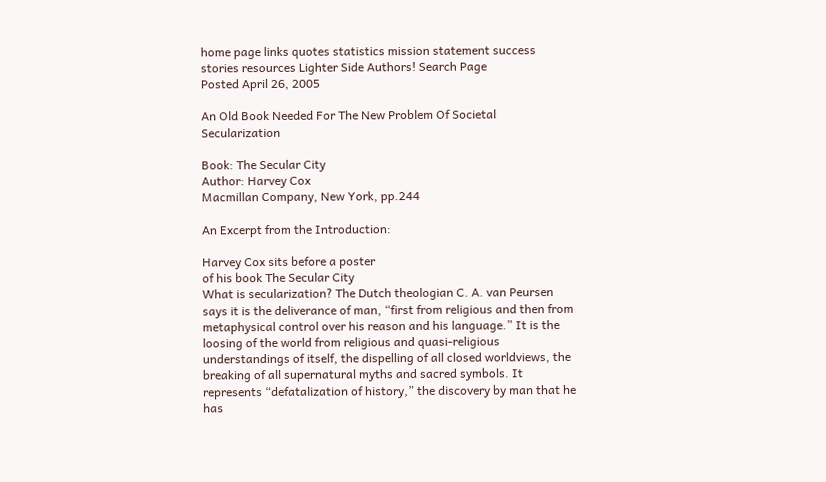home page links quotes statistics mission statement success stories resources Lighter Side Authors! Search Page
Posted April 26, 2005

An Old Book Needed For The New Problem Of Societal Secularization

Book: The Secular City
Author: Harvey Cox
Macmillan Company, New York, pp.244

An Excerpt from the Introduction:

Harvey Cox sits before a poster
of his book The Secular City
What is secularization? The Dutch theologian C. A. van Peursen says it is the deliverance of man, “first from religious and then from metaphysical control over his reason and his language.” It is the loosing of the world from religious and quasi-religious understandings of itself, the dispelling of all closed worldviews, the breaking of all supernatural myths and sacred symbols. It represents “defatalization of history,” the discovery by man that he has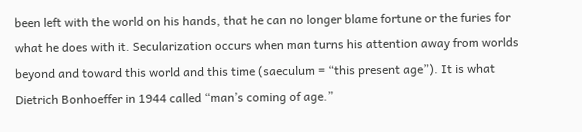been left with the world on his hands, that he can no longer blame fortune or the furies for what he does with it. Secularization occurs when man turns his attention away from worlds beyond and toward this world and this time (saeculum = “this present age”). It is what Dietrich Bonhoeffer in 1944 called “man’s coming of age.”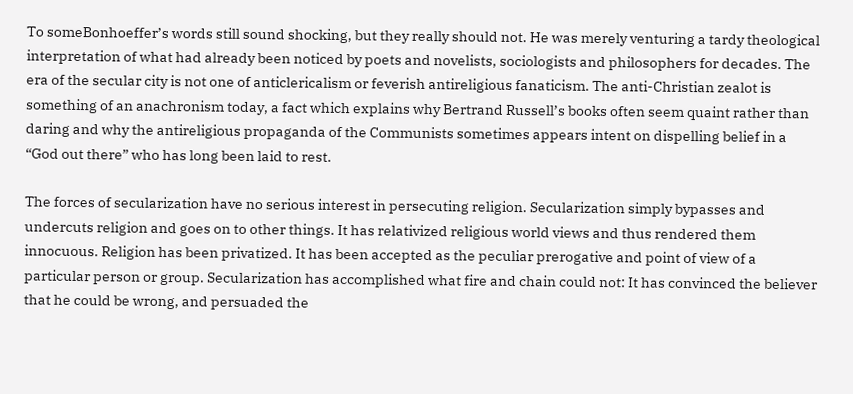To someBonhoeffer’s words still sound shocking, but they really should not. He was merely venturing a tardy theological interpretation of what had already been noticed by poets and novelists, sociologists and philosophers for decades. The era of the secular city is not one of anticlericalism or feverish antireligious fanaticism. The anti-Christian zealot is something of an anachronism today, a fact which explains why Bertrand Russell’s books often seem quaint rather than daring and why the antireligious propaganda of the Communists sometimes appears intent on dispelling belief in a “God out there” who has long been laid to rest.

The forces of secularization have no serious interest in persecuting religion. Secularization simply bypasses and undercuts religion and goes on to other things. It has relativized religious world views and thus rendered them innocuous. Religion has been privatized. It has been accepted as the peculiar prerogative and point of view of a particular person or group. Secularization has accomplished what fire and chain could not: It has convinced the believer that he could be wrong, and persuaded the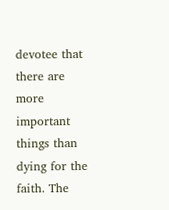devotee that there are more important things than dying for the faith. The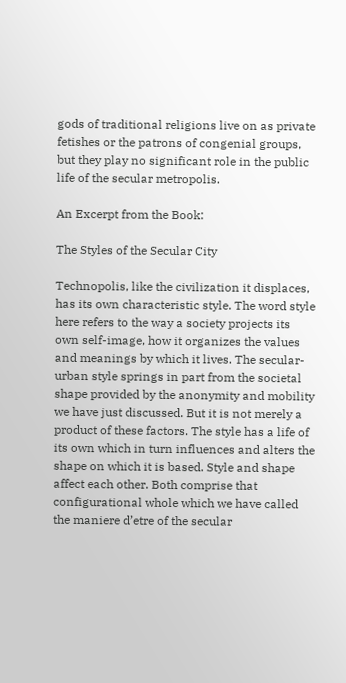gods of traditional religions live on as private fetishes or the patrons of congenial groups, but they play no significant role in the public life of the secular metropolis.

An Excerpt from the Book:

The Styles of the Secular City

Technopolis, like the civilization it displaces, has its own characteristic style. The word style here refers to the way a society projects its own self-image, how it organizes the values and meanings by which it lives. The secular-urban style springs in part from the societal shape provided by the anonymity and mobility we have just discussed. But it is not merely a product of these factors. The style has a life of its own which in turn influences and alters the shape on which it is based. Style and shape affect each other. Both comprise that configurational whole which we have called the maniere d’etre of the secular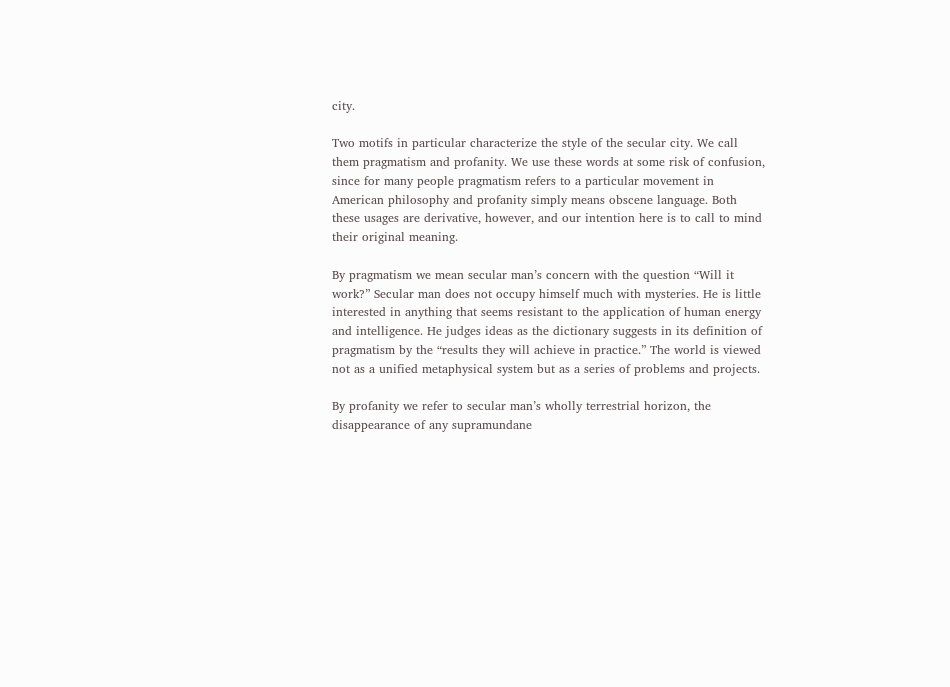city.

Two motifs in particular characterize the style of the secular city. We call them pragmatism and profanity. We use these words at some risk of confusion, since for many people pragmatism refers to a particular movement in American philosophy and profanity simply means obscene language. Both these usages are derivative, however, and our intention here is to call to mind their original meaning.

By pragmatism we mean secular man’s concern with the question “Will it work?” Secular man does not occupy himself much with mysteries. He is little interested in anything that seems resistant to the application of human energy and intelligence. He judges ideas as the dictionary suggests in its definition of pragmatism by the “results they will achieve in practice.” The world is viewed not as a unified metaphysical system but as a series of problems and projects.

By profanity we refer to secular man’s wholly terrestrial horizon, the disappearance of any supramundane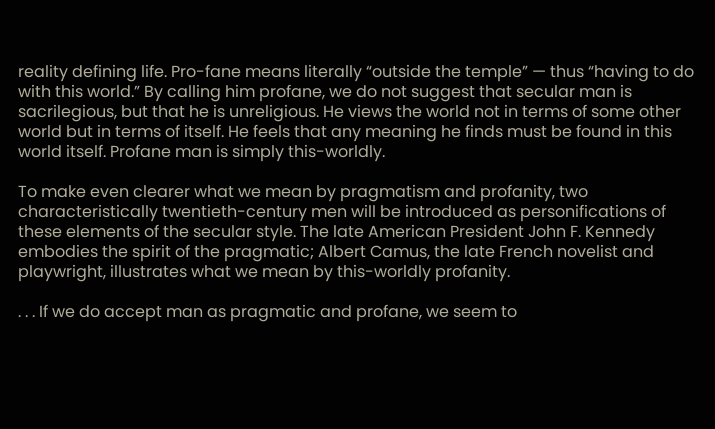reality defining life. Pro-fane means literally “outside the temple” — thus “having to do with this world.” By calling him profane, we do not suggest that secular man is sacrilegious, but that he is unreligious. He views the world not in terms of some other world but in terms of itself. He feels that any meaning he finds must be found in this world itself. Profane man is simply this-worldly.

To make even clearer what we mean by pragmatism and profanity, two characteristically twentieth-century men will be introduced as personifications of these elements of the secular style. The late American President John F. Kennedy embodies the spirit of the pragmatic; Albert Camus, the late French novelist and playwright, illustrates what we mean by this-worldly profanity.

. . . If we do accept man as pragmatic and profane, we seem to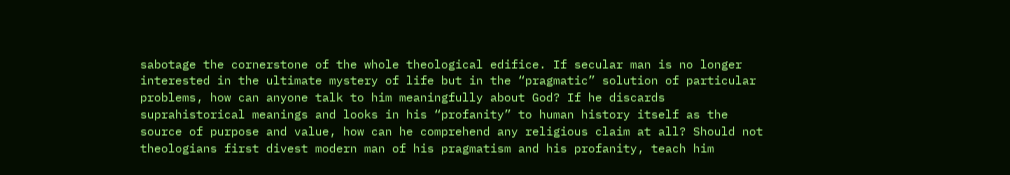sabotage the cornerstone of the whole theological edifice. If secular man is no longer interested in the ultimate mystery of life but in the “pragmatic” solution of particular problems, how can anyone talk to him meaningfully about God? If he discards suprahistorical meanings and looks in his “profanity” to human history itself as the source of purpose and value, how can he comprehend any religious claim at all? Should not theologians first divest modern man of his pragmatism and his profanity, teach him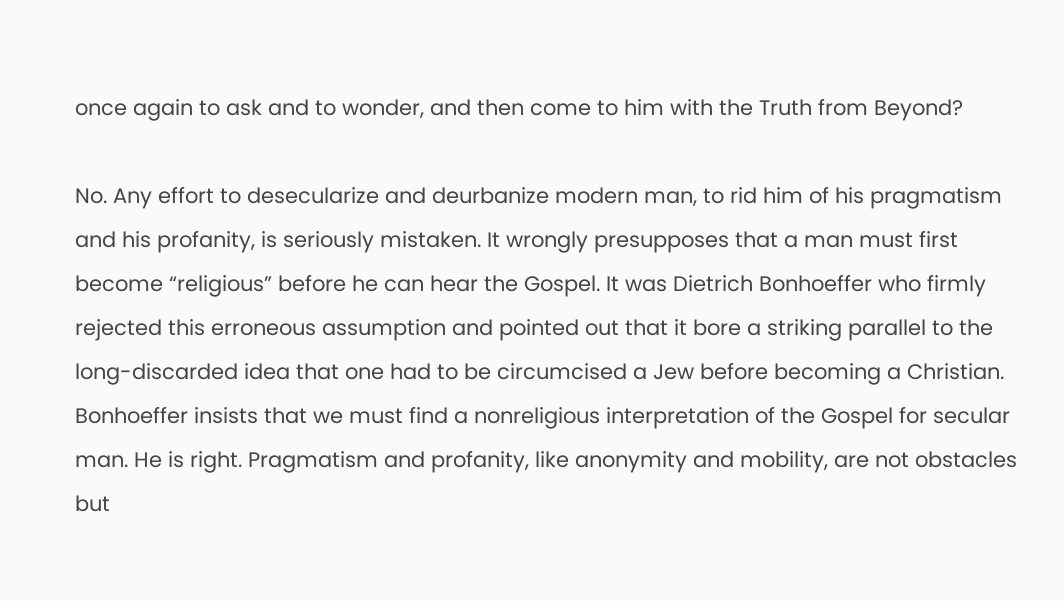once again to ask and to wonder, and then come to him with the Truth from Beyond?

No. Any effort to desecularize and deurbanize modern man, to rid him of his pragmatism and his profanity, is seriously mistaken. It wrongly presupposes that a man must first become “religious” before he can hear the Gospel. It was Dietrich Bonhoeffer who firmly rejected this erroneous assumption and pointed out that it bore a striking parallel to the long-discarded idea that one had to be circumcised a Jew before becoming a Christian. Bonhoeffer insists that we must find a nonreligious interpretation of the Gospel for secular man. He is right. Pragmatism and profanity, like anonymity and mobility, are not obstacles but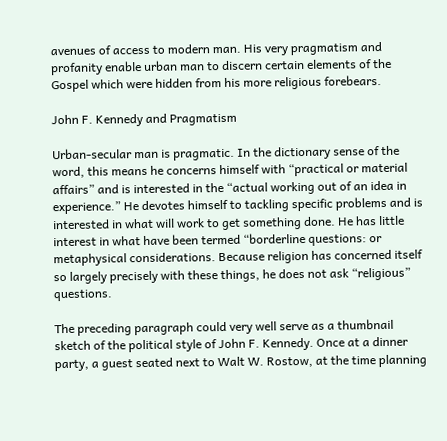avenues of access to modern man. His very pragmatism and profanity enable urban man to discern certain elements of the Gospel which were hidden from his more religious forebears.

John F. Kennedy and Pragmatism

Urban-secular man is pragmatic. In the dictionary sense of the word, this means he concerns himself with “practical or material affairs” and is interested in the “actual working out of an idea in experience.” He devotes himself to tackling specific problems and is interested in what will work to get something done. He has little interest in what have been termed “borderline questions: or metaphysical considerations. Because religion has concerned itself so largely precisely with these things, he does not ask “religious” questions.

The preceding paragraph could very well serve as a thumbnail sketch of the political style of John F. Kennedy. Once at a dinner party, a guest seated next to Walt W. Rostow, at the time planning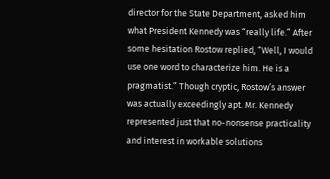director for the State Department, asked him what President Kennedy was “really life.” After some hesitation Rostow replied, “Well, I would use one word to characterize him. He is a pragmatist.” Though cryptic, Rostow’s answer was actually exceedingly apt. Mr. Kennedy represented just that no-nonsense practicality and interest in workable solutions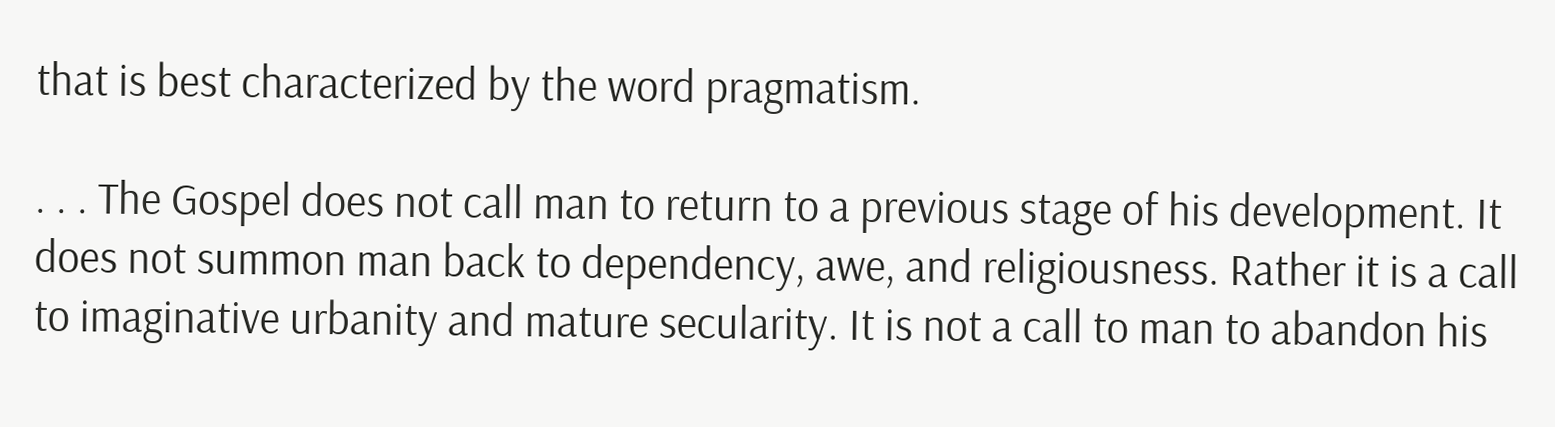that is best characterized by the word pragmatism.

. . . The Gospel does not call man to return to a previous stage of his development. It does not summon man back to dependency, awe, and religiousness. Rather it is a call to imaginative urbanity and mature secularity. It is not a call to man to abandon his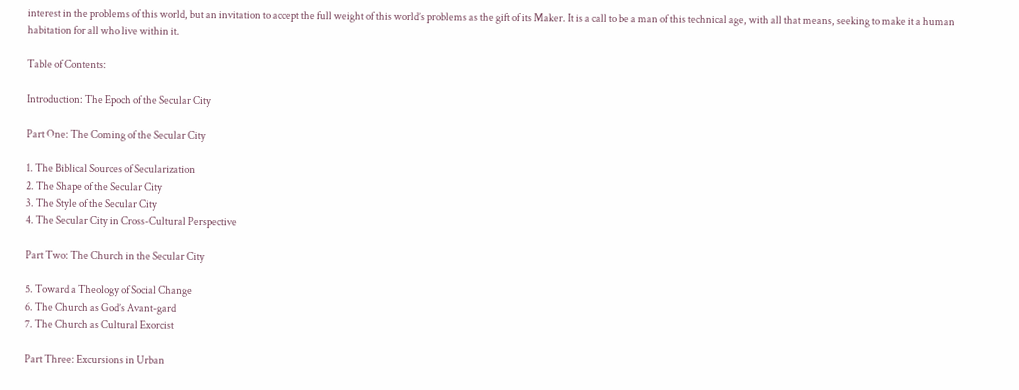interest in the problems of this world, but an invitation to accept the full weight of this world’s problems as the gift of its Maker. It is a call to be a man of this technical age, with all that means, seeking to make it a human habitation for all who live within it.

Table of Contents:

Introduction: The Epoch of the Secular City

Part One: The Coming of the Secular City

1. The Biblical Sources of Secularization
2. The Shape of the Secular City
3. The Style of the Secular City
4. The Secular City in Cross-Cultural Perspective

Part Two: The Church in the Secular City

5. Toward a Theology of Social Change
6. The Church as God’s Avant-gard
7. The Church as Cultural Exorcist

Part Three: Excursions in Urban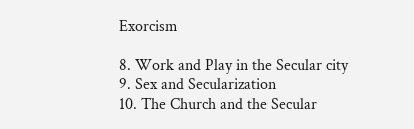Exorcism

8. Work and Play in the Secular city
9. Sex and Secularization
10. The Church and the Secular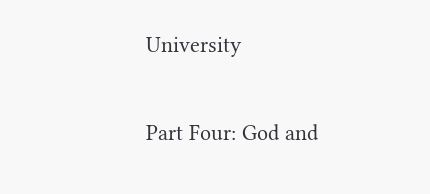University

Part Four: God and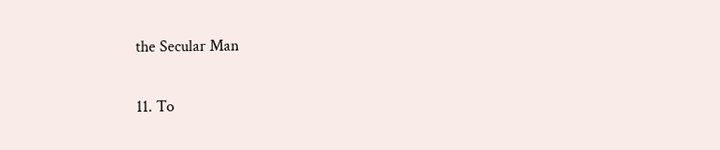the Secular Man

11. To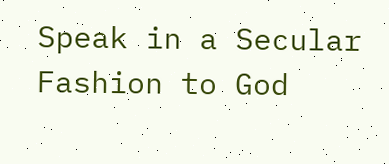Speak in a Secular Fashion to God